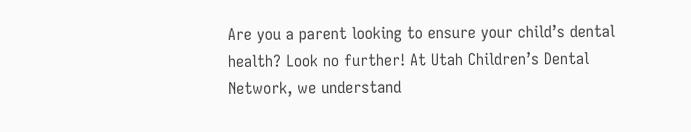Are you a parent looking to ensure your child’s dental health? Look no further! At Utah Children’s Dental Network, we understand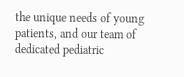the unique needs of young patients, and our team of dedicated pediatric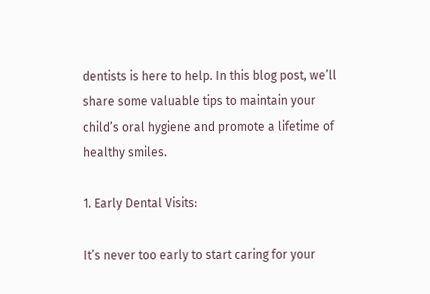dentists is here to help. In this blog post, we’ll share some valuable tips to maintain your child’s oral hygiene and promote a lifetime of healthy smiles.

1. Early Dental Visits:

It’s never too early to start caring for your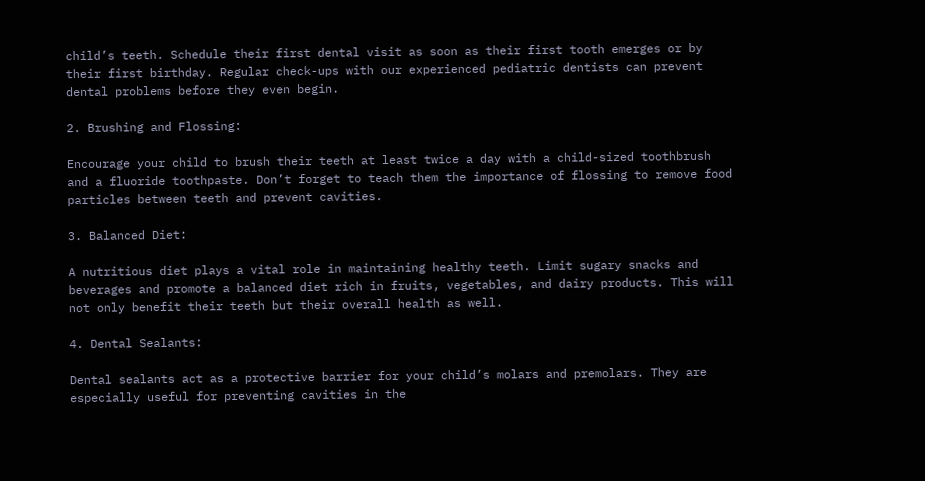child’s teeth. Schedule their first dental visit as soon as their first tooth emerges or by their first birthday. Regular check-ups with our experienced pediatric dentists can prevent dental problems before they even begin.

2. Brushing and Flossing:

Encourage your child to brush their teeth at least twice a day with a child-sized toothbrush and a fluoride toothpaste. Don’t forget to teach them the importance of flossing to remove food particles between teeth and prevent cavities.

3. Balanced Diet:

A nutritious diet plays a vital role in maintaining healthy teeth. Limit sugary snacks and beverages and promote a balanced diet rich in fruits, vegetables, and dairy products. This will not only benefit their teeth but their overall health as well.

4. Dental Sealants:

Dental sealants act as a protective barrier for your child’s molars and premolars. They are especially useful for preventing cavities in the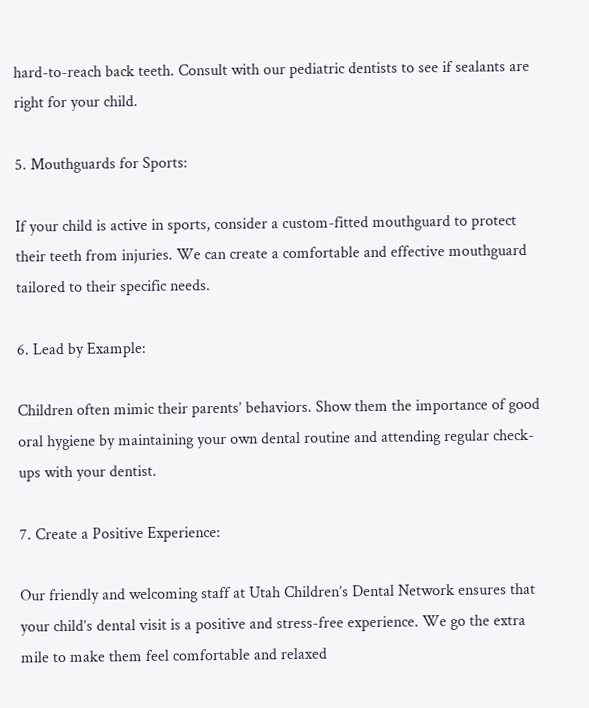hard-to-reach back teeth. Consult with our pediatric dentists to see if sealants are right for your child.

5. Mouthguards for Sports:

If your child is active in sports, consider a custom-fitted mouthguard to protect their teeth from injuries. We can create a comfortable and effective mouthguard tailored to their specific needs.

6. Lead by Example:

Children often mimic their parents’ behaviors. Show them the importance of good oral hygiene by maintaining your own dental routine and attending regular check-ups with your dentist.

7. Create a Positive Experience:

Our friendly and welcoming staff at Utah Children’s Dental Network ensures that your child’s dental visit is a positive and stress-free experience. We go the extra mile to make them feel comfortable and relaxed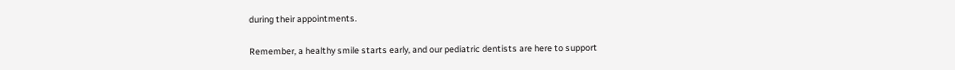during their appointments.

Remember, a healthy smile starts early, and our pediatric dentists are here to support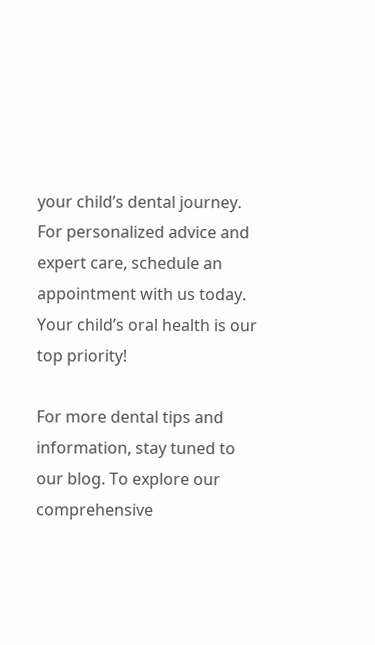your child’s dental journey. For personalized advice and expert care, schedule an appointment with us today. Your child’s oral health is our top priority!

For more dental tips and information, stay tuned to our blog. To explore our comprehensive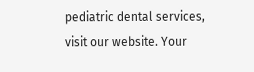pediatric dental services, visit our website. Your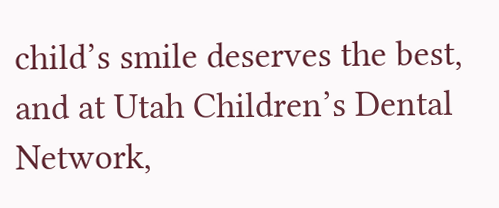child’s smile deserves the best, and at Utah Children’s Dental Network,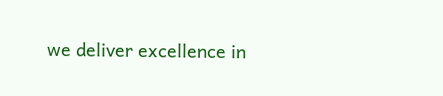we deliver excellence in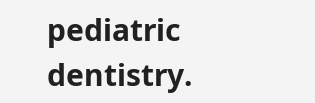pediatric dentistry.